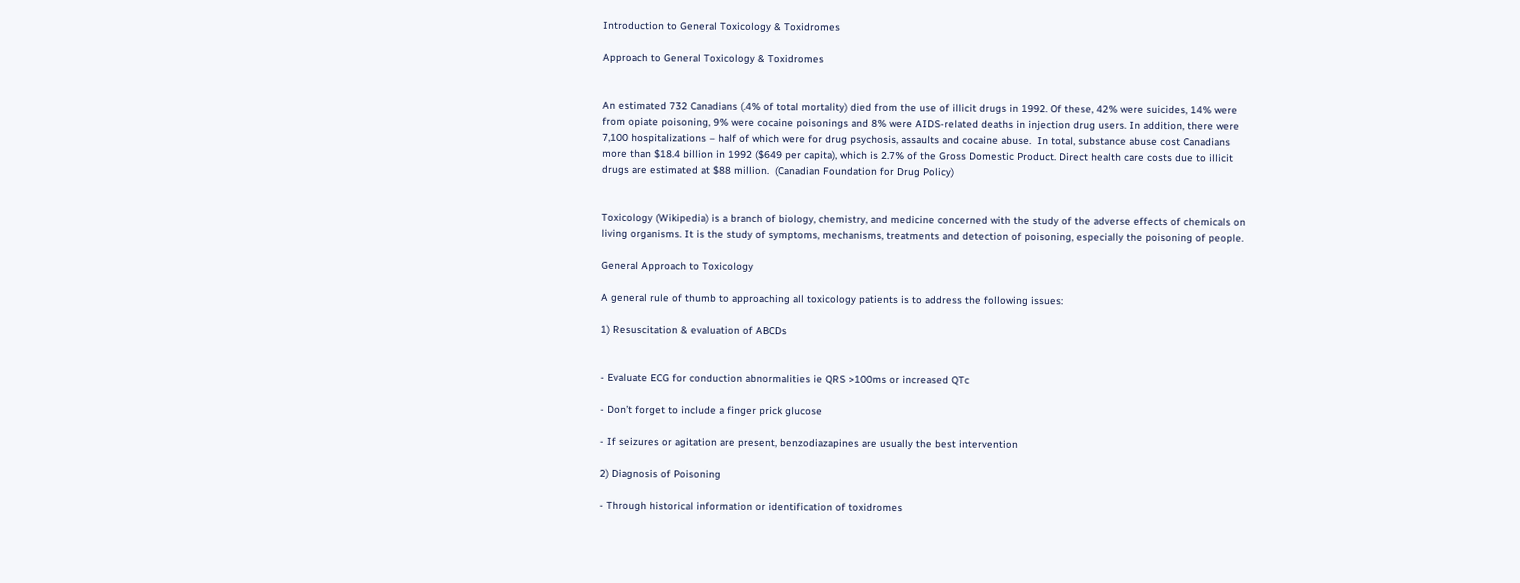Introduction to General Toxicology & Toxidromes

Approach to General Toxicology & Toxidromes


An estimated 732 Canadians (.4% of total mortality) died from the use of illicit drugs in 1992. Of these, 42% were suicides, 14% were from opiate poisoning, 9% were cocaine poisonings and 8% were AIDS-related deaths in injection drug users. In addition, there were 7,100 hospitalizations – half of which were for drug psychosis, assaults and cocaine abuse.  In total, substance abuse cost Canadians more than $18.4 billion in 1992 ($649 per capita), which is 2.7% of the Gross Domestic Product. Direct health care costs due to illicit drugs are estimated at $88 million.  (Canadian Foundation for Drug Policy)


Toxicology (Wikipedia) is a branch of biology, chemistry, and medicine concerned with the study of the adverse effects of chemicals on living organisms. It is the study of symptoms, mechanisms, treatments and detection of poisoning, especially the poisoning of people.

General Approach to Toxicology

A general rule of thumb to approaching all toxicology patients is to address the following issues:

1) Resuscitation & evaluation of ABCDs


- Evaluate ECG for conduction abnormalities ie QRS >100ms or increased QTc

- Don’t forget to include a finger prick glucose

- If seizures or agitation are present, benzodiazapines are usually the best intervention

2) Diagnosis of Poisoning

- Through historical information or identification of toxidromes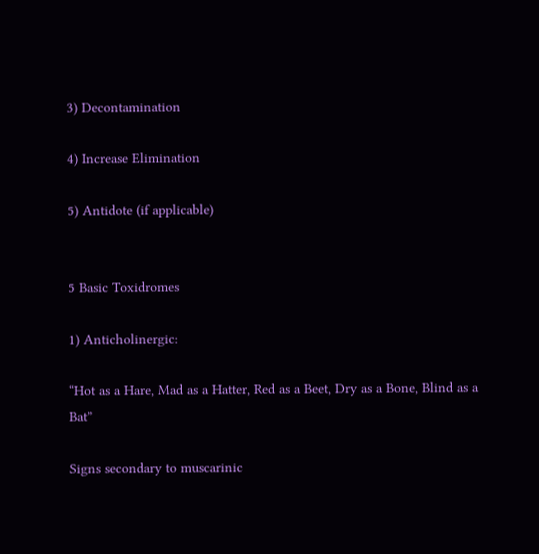3) Decontamination

4) Increase Elimination

5) Antidote (if applicable)


5 Basic Toxidromes

1) Anticholinergic:

“Hot as a Hare, Mad as a Hatter, Red as a Beet, Dry as a Bone, Blind as a Bat”

Signs secondary to muscarinic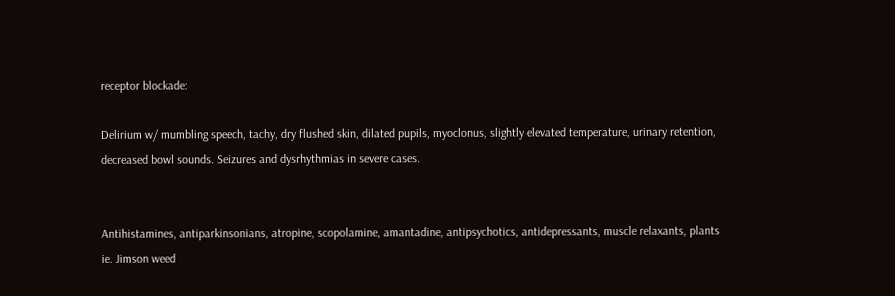receptor blockade:

Delirium w/ mumbling speech, tachy, dry flushed skin, dilated pupils, myoclonus, slightly elevated temperature, urinary retention, decreased bowl sounds. Seizures and dysrhythmias in severe cases.


Antihistamines, antiparkinsonians, atropine, scopolamine, amantadine, antipsychotics, antidepressants, muscle relaxants, plants ie. Jimson weed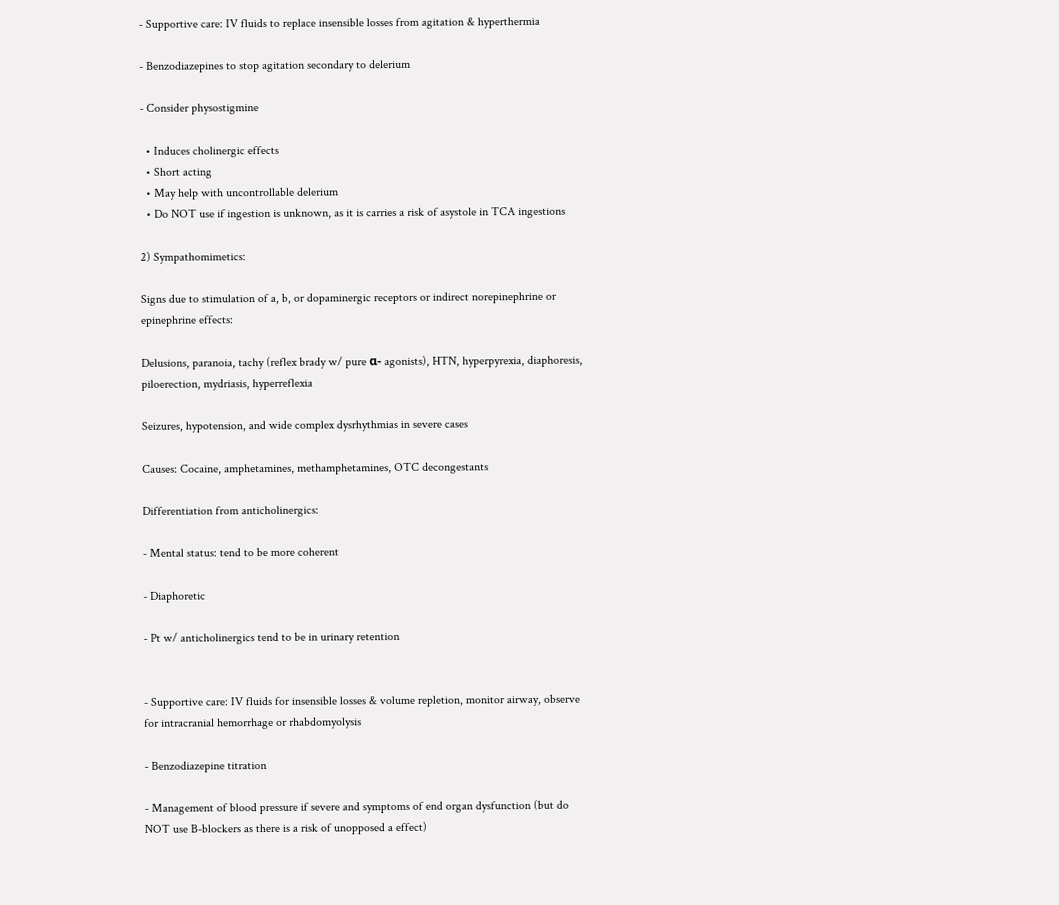- Supportive care: IV fluids to replace insensible losses from agitation & hyperthermia

- Benzodiazepines to stop agitation secondary to delerium

- Consider physostigmine

  • Induces cholinergic effects
  • Short acting
  • May help with uncontrollable delerium
  • Do NOT use if ingestion is unknown, as it is carries a risk of asystole in TCA ingestions

2) Sympathomimetics:

Signs due to stimulation of a, b, or dopaminergic receptors or indirect norepinephrine or epinephrine effects:

Delusions, paranoia, tachy (reflex brady w/ pure α- agonists), HTN, hyperpyrexia, diaphoresis, piloerection, mydriasis, hyperreflexia

Seizures, hypotension, and wide complex dysrhythmias in severe cases

Causes: Cocaine, amphetamines, methamphetamines, OTC decongestants

Differentiation from anticholinergics:

- Mental status: tend to be more coherent

- Diaphoretic

- Pt w/ anticholinergics tend to be in urinary retention


- Supportive care: IV fluids for insensible losses & volume repletion, monitor airway, observe for intracranial hemorrhage or rhabdomyolysis

- Benzodiazepine titration

- Management of blood pressure if severe and symptoms of end organ dysfunction (but do NOT use B-blockers as there is a risk of unopposed a effect)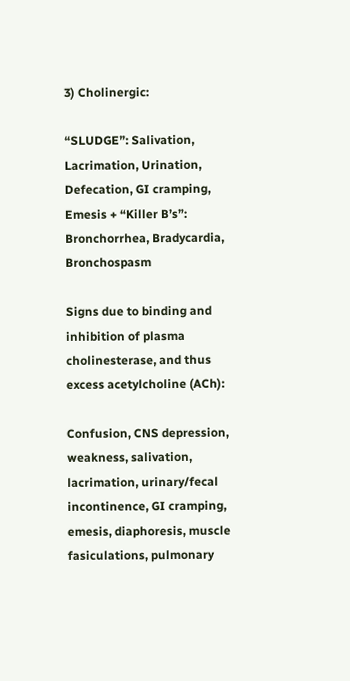3) Cholinergic:

“SLUDGE”: Salivation, Lacrimation, Urination, Defecation, GI cramping, Emesis + “Killer B’s”: Bronchorrhea, Bradycardia, Bronchospasm

Signs due to binding and inhibition of plasma cholinesterase, and thus excess acetylcholine (ACh):

Confusion, CNS depression, weakness, salivation, lacrimation, urinary/fecal incontinence, GI cramping, emesis, diaphoresis, muscle fasiculations, pulmonary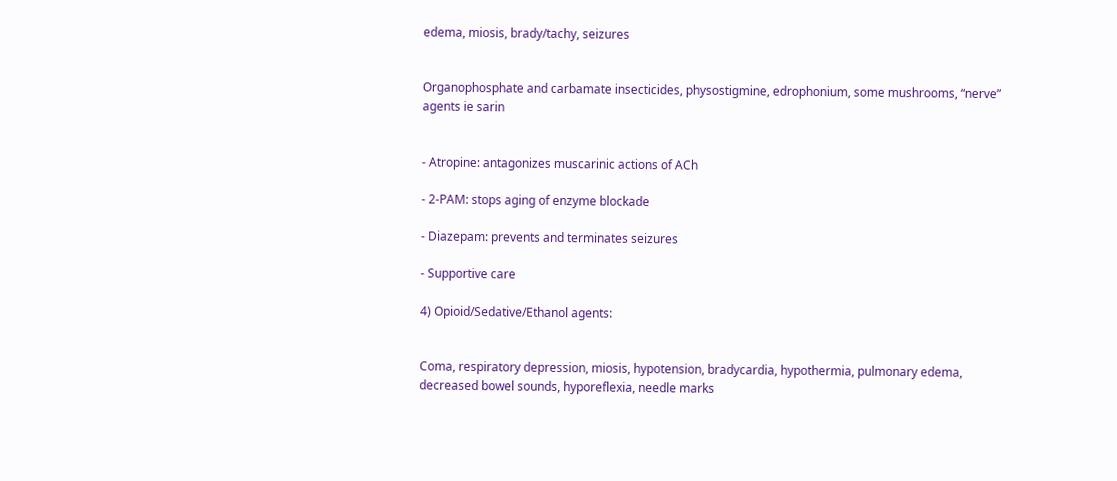edema, miosis, brady/tachy, seizures


Organophosphate and carbamate insecticides, physostigmine, edrophonium, some mushrooms, “nerve” agents ie sarin


- Atropine: antagonizes muscarinic actions of ACh

- 2-PAM: stops aging of enzyme blockade

- Diazepam: prevents and terminates seizures

- Supportive care

4) Opioid/Sedative/Ethanol agents:


Coma, respiratory depression, miosis, hypotension, bradycardia, hypothermia, pulmonary edema, decreased bowel sounds, hyporeflexia, needle marks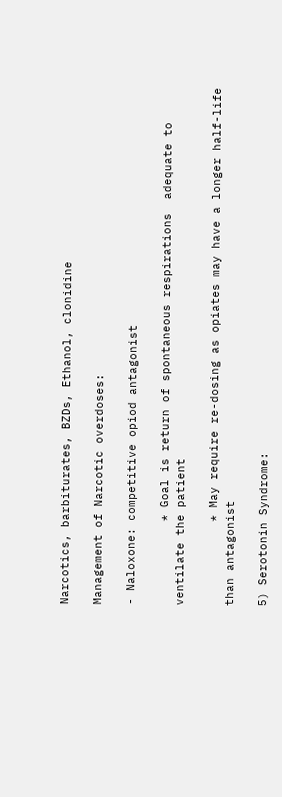Narcotics, barbiturates, BZDs, Ethanol, clonidine

Management of Narcotic overdoses:

- Naloxone: competitive opiod antagonist

            * Goal is return of spontaneous respirations  adequate to ventilate the patient

            * May require re-dosing as opiates may have a longer half-life than antagonist

5) Serotonin Syndrome: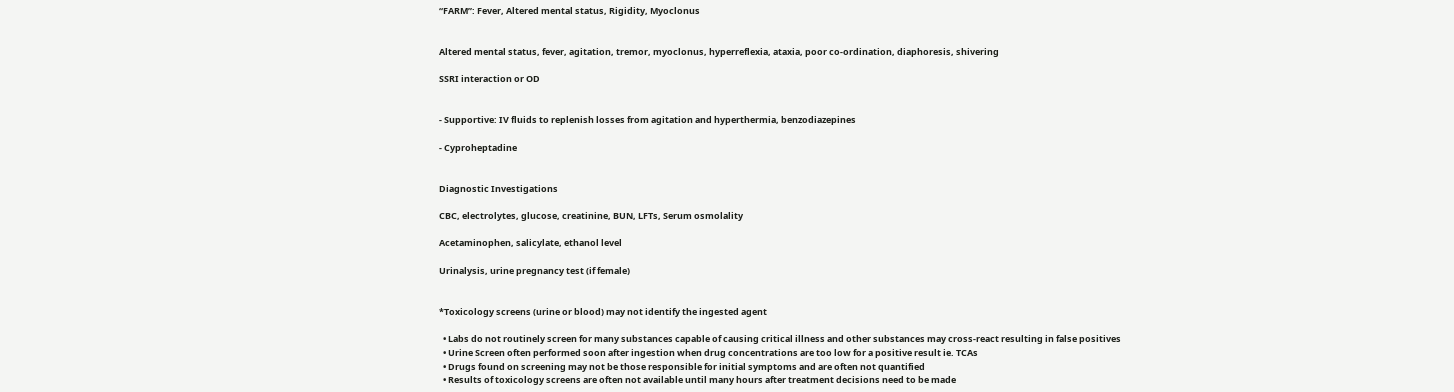“FARM”: Fever, Altered mental status, Rigidity, Myoclonus


Altered mental status, fever, agitation, tremor, myoclonus, hyperreflexia, ataxia, poor co-ordination, diaphoresis, shivering

SSRI interaction or OD


- Supportive: IV fluids to replenish losses from agitation and hyperthermia, benzodiazepines

- Cyproheptadine


Diagnostic Investigations

CBC, electrolytes, glucose, creatinine, BUN, LFTs, Serum osmolality

Acetaminophen, salicylate, ethanol level

Urinalysis, urine pregnancy test (if female)


*Toxicology screens (urine or blood) may not identify the ingested agent

  • Labs do not routinely screen for many substances capable of causing critical illness and other substances may cross-react resulting in false positives
  • Urine Screen often performed soon after ingestion when drug concentrations are too low for a positive result ie. TCAs
  • Drugs found on screening may not be those responsible for initial symptoms and are often not quantified
  • Results of toxicology screens are often not available until many hours after treatment decisions need to be made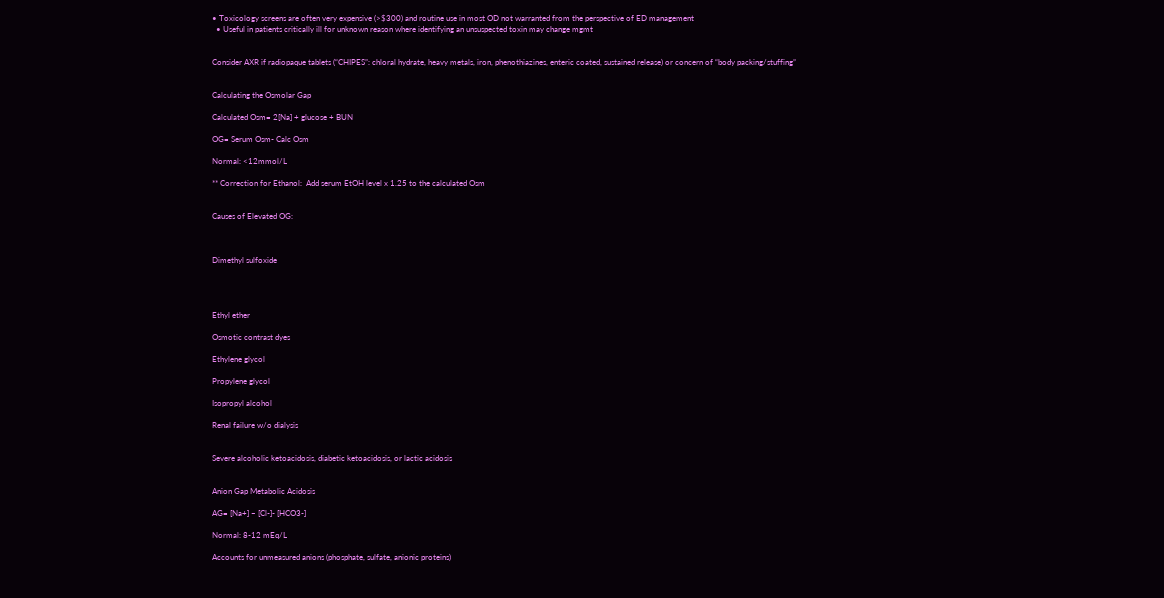• Toxicology screens are often very expensive (>$300) and routine use in most OD not warranted from the perspective of ED management
  • Useful in patients critically ill for unknown reason where identifying an unsuspected toxin may change mgmt


Consider AXR if radiopaque tablets (“CHIPES”: chloral hydrate, heavy metals, iron, phenothiazines, enteric coated, sustained release) or concern of “body packing/stuffing”


Calculating the Osmolar Gap

Calculated Osm= 2[Na] + glucose + BUN

OG= Serum Osm- Calc Osm

Normal: <12mmol/L

** Correction for Ethanol:  Add serum EtOH level x 1.25 to the calculated Osm


Causes of Elevated OG:



Dimethyl sulfoxide




Ethyl ether

Osmotic contrast dyes

Ethylene glycol

Propylene glycol

Isopropyl alcohol

Renal failure w/o dialysis


Severe alcoholic ketoacidosis, diabetic ketoacidosis, or lactic acidosis


Anion Gap Metabolic Acidosis

AG= [Na+] – [Cl-]- [HCO3-]

Normal: 8-12 mEq/L

Accounts for unmeasured anions (phosphate, sulfate, anionic proteins)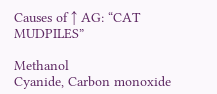Causes of ↑ AG: “CAT MUDPILES”

Methanol                        Cyanide, Carbon monoxide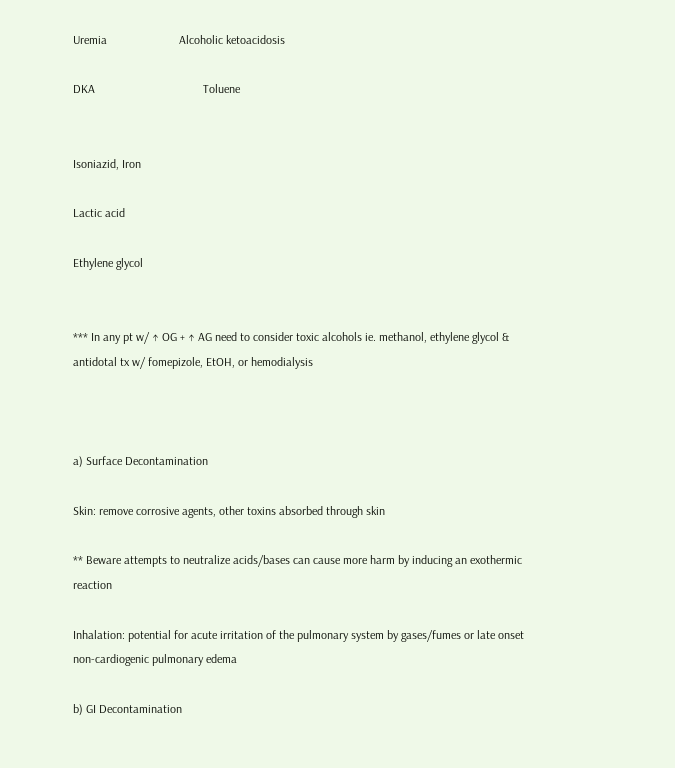Uremia                        Alcoholic ketoacidosis

DKA                                    Toluene


Isoniazid, Iron

Lactic acid

Ethylene glycol


*** In any pt w/ ↑ OG + ↑ AG need to consider toxic alcohols ie. methanol, ethylene glycol & antidotal tx w/ fomepizole, EtOH, or hemodialysis



a) Surface Decontamination

Skin: remove corrosive agents, other toxins absorbed through skin

** Beware attempts to neutralize acids/bases can cause more harm by inducing an exothermic reaction

Inhalation: potential for acute irritation of the pulmonary system by gases/fumes or late onset non-cardiogenic pulmonary edema

b) GI Decontamination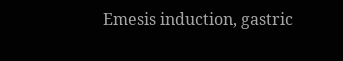Emesis induction, gastric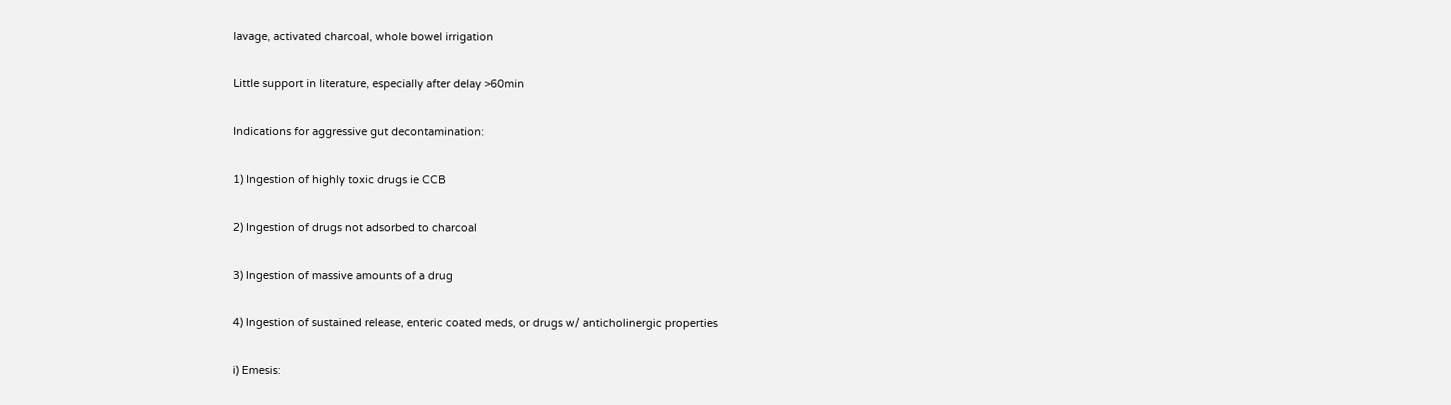lavage, activated charcoal, whole bowel irrigation

Little support in literature, especially after delay >60min

Indications for aggressive gut decontamination:

1) Ingestion of highly toxic drugs ie CCB

2) Ingestion of drugs not adsorbed to charcoal

3) Ingestion of massive amounts of a drug

4) Ingestion of sustained release, enteric coated meds, or drugs w/ anticholinergic properties

i) Emesis: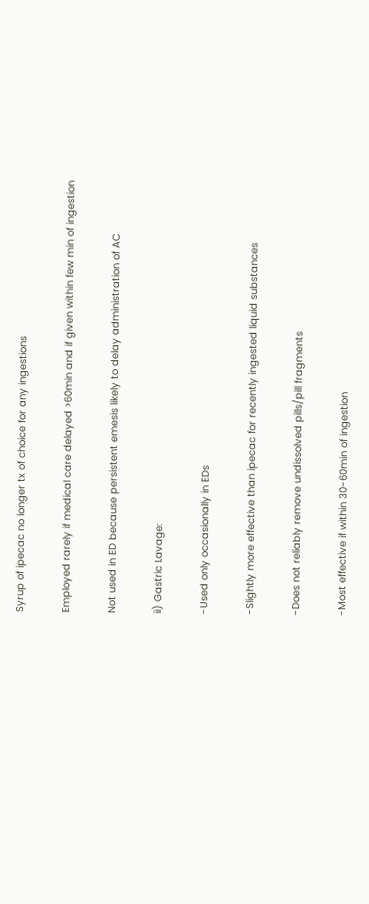Syrup of ipecac no longer tx of choice for any ingestions

Employed rarely if medical care delayed >60min and if given within few min of ingestion

Not used in ED because persistent emesis likely to delay administration of AC

ii) Gastric Lavage:

-Used only occasionally in EDs

-Slightly more effective than ipecac for recently ingested liquid substances

-Does not reliably remove undissolved pills/pill fragments

-Most effective if within 30-60min of ingestion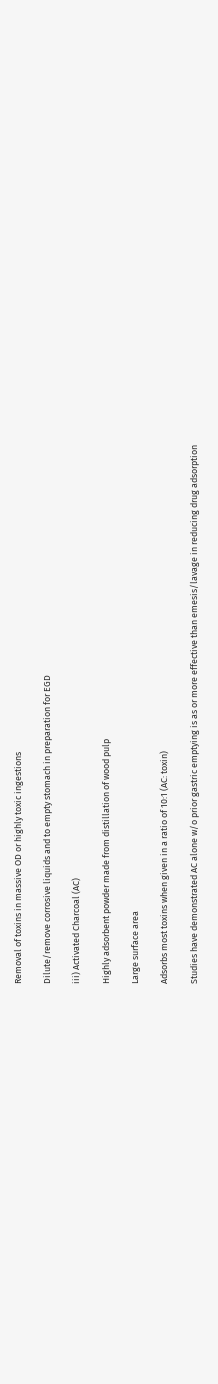Removal of toxins in massive OD or highly toxic ingestions

Dilute/remove corrosive liquids and to empty stomach in preparation for EGD

iii) Activated Charcoal (AC)

Highly adsorbent powder made from distillation of wood pulp

Large surface area

Adsorbs most toxins when given in a ratio of 10:1 (AC: toxin)

Studies have demonstrated AC alone w/o prior gastric emptying is as or more effective than emesis/lavage in reducing drug adsorption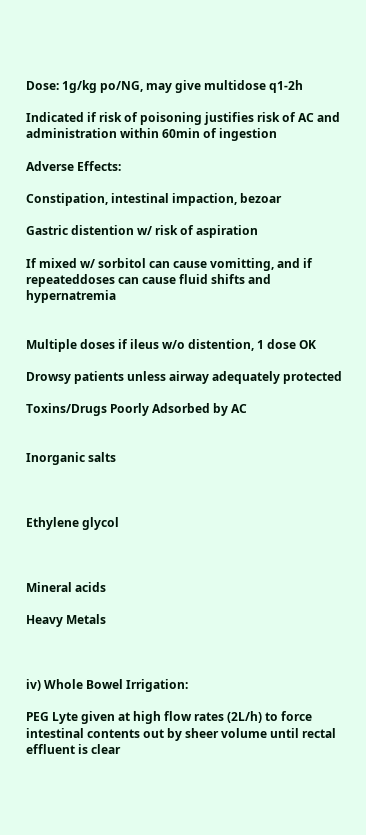Dose: 1g/kg po/NG, may give multidose q1-2h

Indicated if risk of poisoning justifies risk of AC and administration within 60min of ingestion

Adverse Effects:

Constipation, intestinal impaction, bezoar

Gastric distention w/ risk of aspiration

If mixed w/ sorbitol can cause vomitting, and if repeateddoses can cause fluid shifts and hypernatremia


Multiple doses if ileus w/o distention, 1 dose OK

Drowsy patients unless airway adequately protected

Toxins/Drugs Poorly Adsorbed by AC


Inorganic salts



Ethylene glycol



Mineral acids

Heavy Metals



iv) Whole Bowel Irrigation:

PEG Lyte given at high flow rates (2L/h) to force intestinal contents out by sheer volume until rectal effluent is clear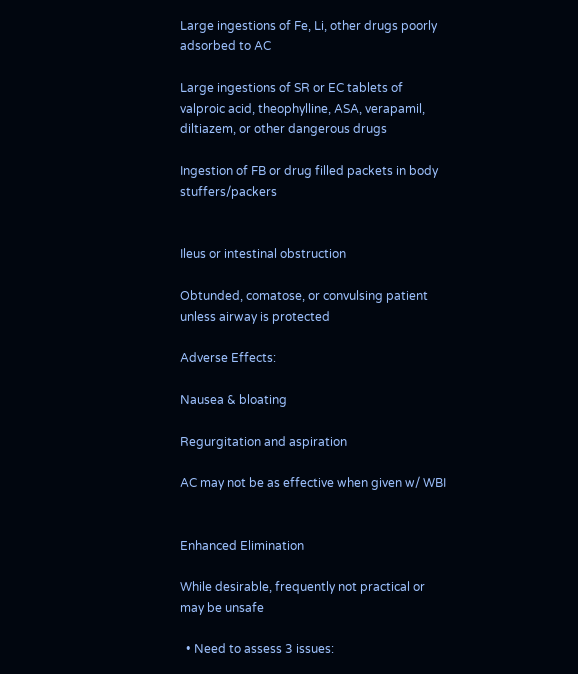Large ingestions of Fe, Li, other drugs poorly adsorbed to AC

Large ingestions of SR or EC tablets of valproic acid, theophylline, ASA, verapamil, diltiazem, or other dangerous drugs

Ingestion of FB or drug filled packets in body stuffers/packers


Ileus or intestinal obstruction

Obtunded, comatose, or convulsing patient unless airway is protected

Adverse Effects:

Nausea & bloating

Regurgitation and aspiration

AC may not be as effective when given w/ WBI


Enhanced Elimination

While desirable, frequently not practical or may be unsafe

  • Need to assess 3 issues: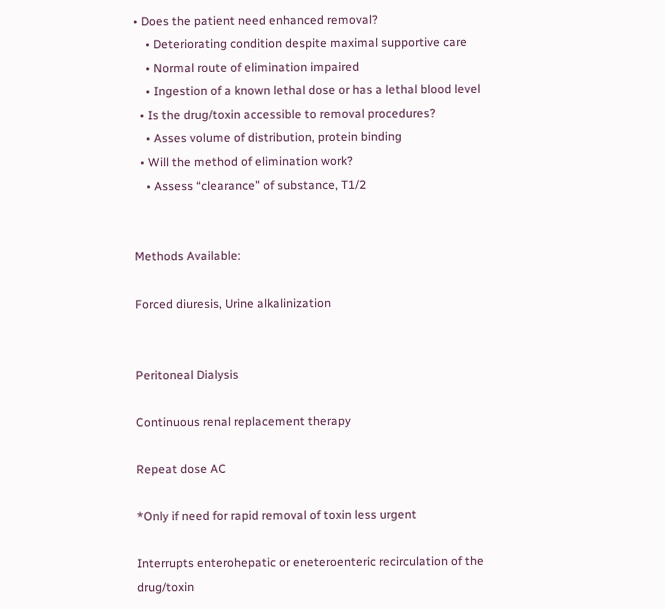• Does the patient need enhanced removal?
    • Deteriorating condition despite maximal supportive care
    • Normal route of elimination impaired
    • Ingestion of a known lethal dose or has a lethal blood level
  • Is the drug/toxin accessible to removal procedures?
    • Asses volume of distribution, protein binding
  • Will the method of elimination work?
    • Assess “clearance” of substance, T1/2


Methods Available:

Forced diuresis, Urine alkalinization


Peritoneal Dialysis

Continuous renal replacement therapy

Repeat dose AC

*Only if need for rapid removal of toxin less urgent

Interrupts enterohepatic or eneteroenteric recirculation of the drug/toxin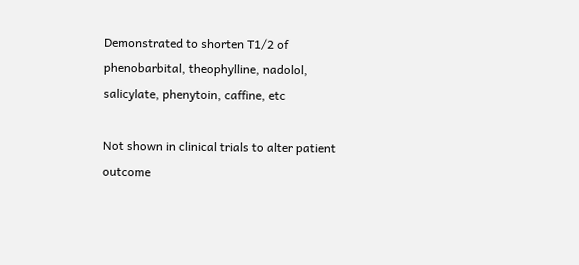Demonstrated to shorten T1/2 of phenobarbital, theophylline, nadolol, salicylate, phenytoin, caffine, etc

Not shown in clinical trials to alter patient outcome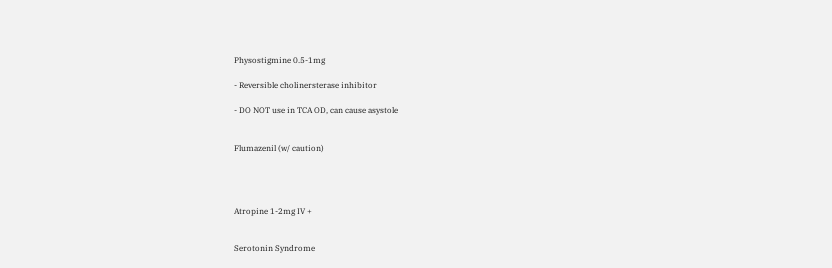Physostigmine 0.5-1mg

- Reversible cholinersterase inhibitor

- DO NOT use in TCA OD, can cause asystole


Flumazenil (w/ caution)




Atropine 1-2mg IV +


Serotonin Syndrome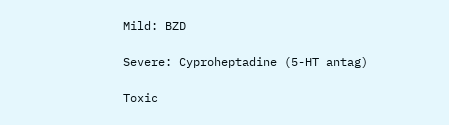Mild: BZD

Severe: Cyproheptadine (5-HT antag)

Toxic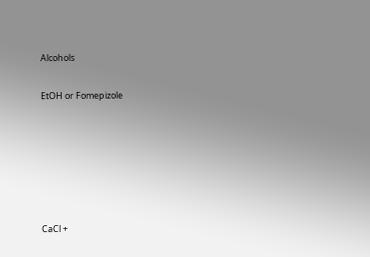Alcohols

EtOH or Fomepizole






CaCl +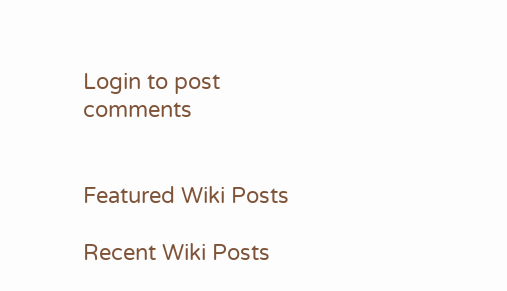Login to post comments


Featured Wiki Posts

Recent Wiki Posts